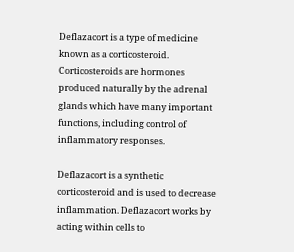Deflazacort is a type of medicine known as a corticosteroid. Corticosteroids are hormones produced naturally by the adrenal glands which have many important functions, including control of inflammatory responses.

Deflazacort is a synthetic corticosteroid and is used to decrease inflammation. Deflazacort works by acting within cells to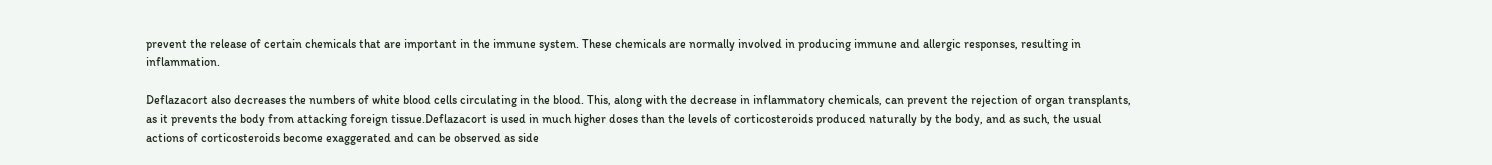prevent the release of certain chemicals that are important in the immune system. These chemicals are normally involved in producing immune and allergic responses, resulting in inflammation.

Deflazacort also decreases the numbers of white blood cells circulating in the blood. This, along with the decrease in inflammatory chemicals, can prevent the rejection of organ transplants, as it prevents the body from attacking foreign tissue.Deflazacort is used in much higher doses than the levels of corticosteroids produced naturally by the body, and as such, the usual actions of corticosteroids become exaggerated and can be observed as side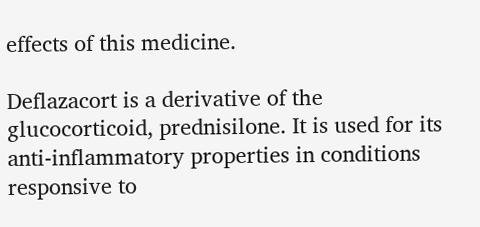effects of this medicine.

Deflazacort is a derivative of the glucocorticoid, prednisilone. It is used for its anti-inflammatory properties in conditions responsive to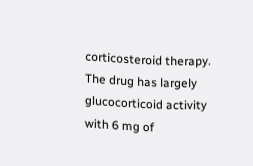corticosteroid therapy. The drug has largely glucocorticoid activity with 6 mg of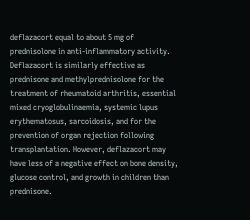deflazacort equal to about 5 mg of prednisolone in anti-inflammatory activity. Deflazacort is similarly effective as prednisone and methylprednisolone for the treatment of rheumatoid arthritis, essential mixed cryoglobulinaemia, systemic lupus erythematosus, sarcoidosis, and for the prevention of organ rejection following transplantation. However, deflazacort may have less of a negative effect on bone density, glucose control, and growth in children than prednisone.